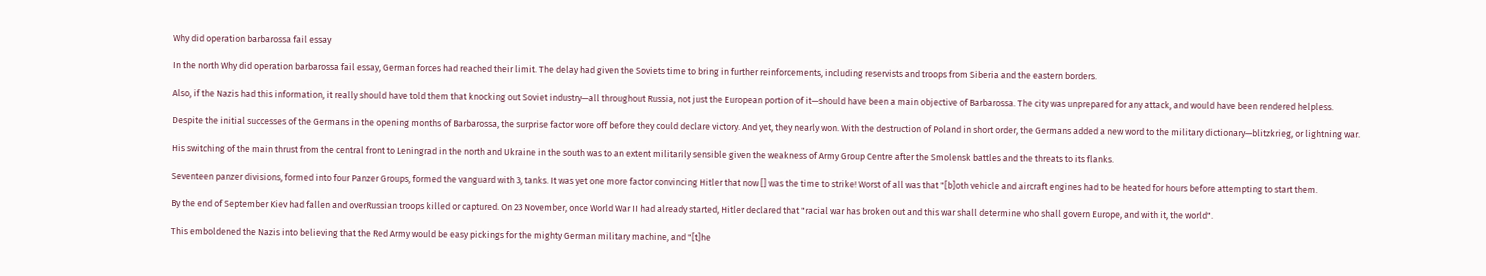Why did operation barbarossa fail essay

In the north Why did operation barbarossa fail essay, German forces had reached their limit. The delay had given the Soviets time to bring in further reinforcements, including reservists and troops from Siberia and the eastern borders.

Also, if the Nazis had this information, it really should have told them that knocking out Soviet industry—all throughout Russia, not just the European portion of it—should have been a main objective of Barbarossa. The city was unprepared for any attack, and would have been rendered helpless.

Despite the initial successes of the Germans in the opening months of Barbarossa, the surprise factor wore off before they could declare victory. And yet, they nearly won. With the destruction of Poland in short order, the Germans added a new word to the military dictionary—blitzkrieg, or lightning war.

His switching of the main thrust from the central front to Leningrad in the north and Ukraine in the south was to an extent militarily sensible given the weakness of Army Group Centre after the Smolensk battles and the threats to its flanks.

Seventeen panzer divisions, formed into four Panzer Groups, formed the vanguard with 3, tanks. It was yet one more factor convincing Hitler that now [] was the time to strike! Worst of all was that "[b]oth vehicle and aircraft engines had to be heated for hours before attempting to start them.

By the end of September Kiev had fallen and overRussian troops killed or captured. On 23 November, once World War II had already started, Hitler declared that "racial war has broken out and this war shall determine who shall govern Europe, and with it, the world".

This emboldened the Nazis into believing that the Red Army would be easy pickings for the mighty German military machine, and "[t]he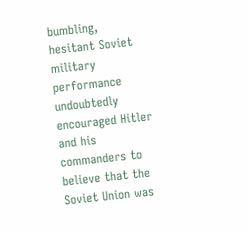bumbling, hesitant Soviet military performance undoubtedly encouraged Hitler and his commanders to believe that the Soviet Union was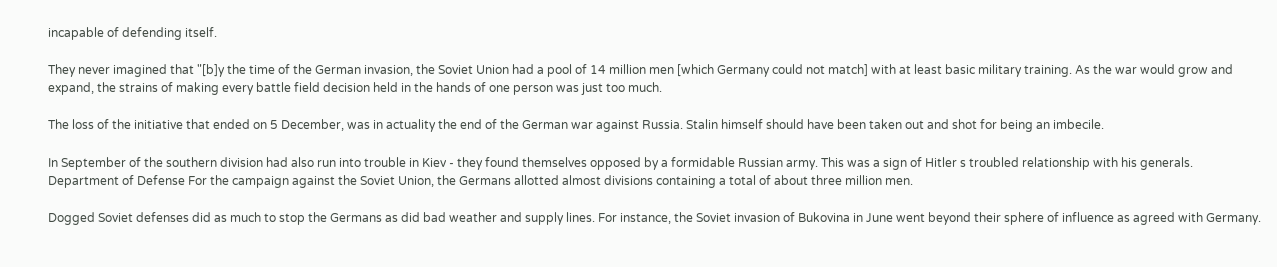incapable of defending itself.

They never imagined that "[b]y the time of the German invasion, the Soviet Union had a pool of 14 million men [which Germany could not match] with at least basic military training. As the war would grow and expand, the strains of making every battle field decision held in the hands of one person was just too much.

The loss of the initiative that ended on 5 December, was in actuality the end of the German war against Russia. Stalin himself should have been taken out and shot for being an imbecile.

In September of the southern division had also run into trouble in Kiev - they found themselves opposed by a formidable Russian army. This was a sign of Hitler s troubled relationship with his generals. Department of Defense For the campaign against the Soviet Union, the Germans allotted almost divisions containing a total of about three million men.

Dogged Soviet defenses did as much to stop the Germans as did bad weather and supply lines. For instance, the Soviet invasion of Bukovina in June went beyond their sphere of influence as agreed with Germany.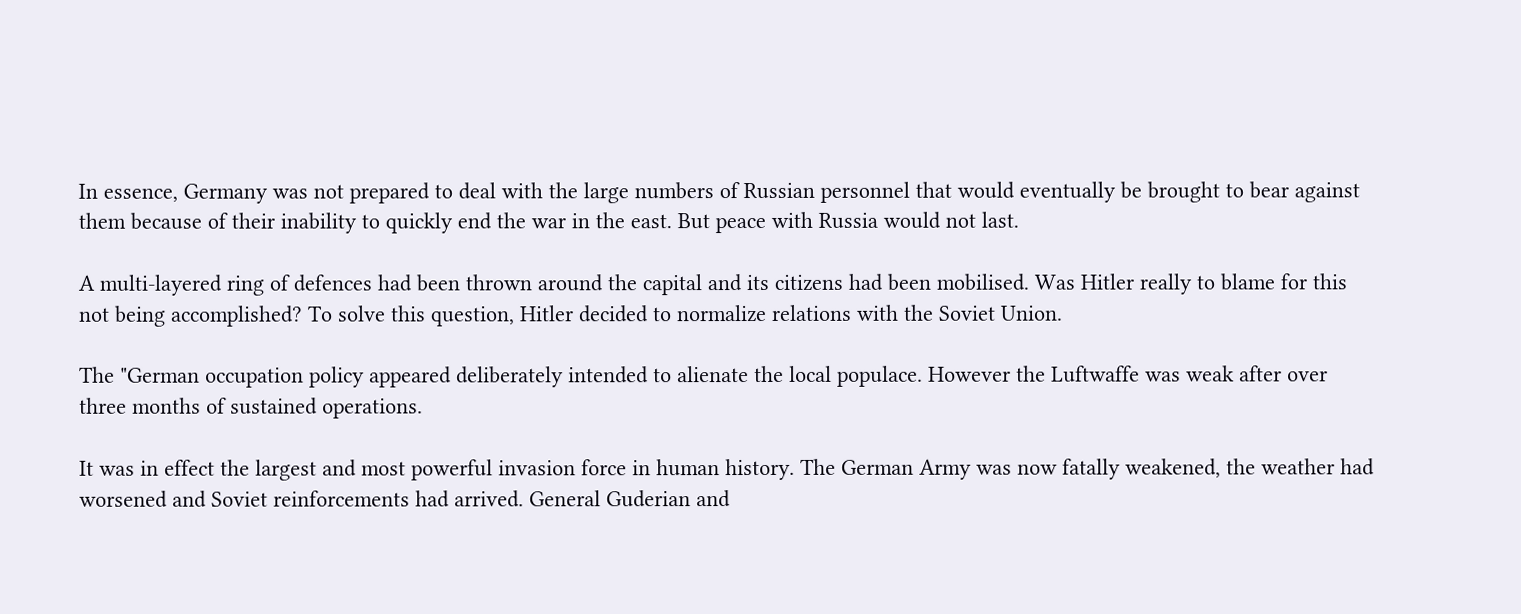In essence, Germany was not prepared to deal with the large numbers of Russian personnel that would eventually be brought to bear against them because of their inability to quickly end the war in the east. But peace with Russia would not last.

A multi-layered ring of defences had been thrown around the capital and its citizens had been mobilised. Was Hitler really to blame for this not being accomplished? To solve this question, Hitler decided to normalize relations with the Soviet Union.

The "German occupation policy appeared deliberately intended to alienate the local populace. However the Luftwaffe was weak after over three months of sustained operations.

It was in effect the largest and most powerful invasion force in human history. The German Army was now fatally weakened, the weather had worsened and Soviet reinforcements had arrived. General Guderian and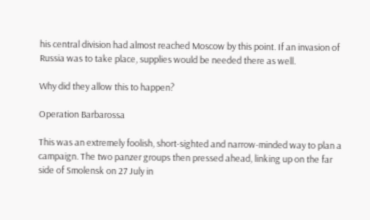his central division had almost reached Moscow by this point. If an invasion of Russia was to take place, supplies would be needed there as well.

Why did they allow this to happen?

Operation Barbarossa

This was an extremely foolish, short-sighted and narrow-minded way to plan a campaign. The two panzer groups then pressed ahead, linking up on the far side of Smolensk on 27 July in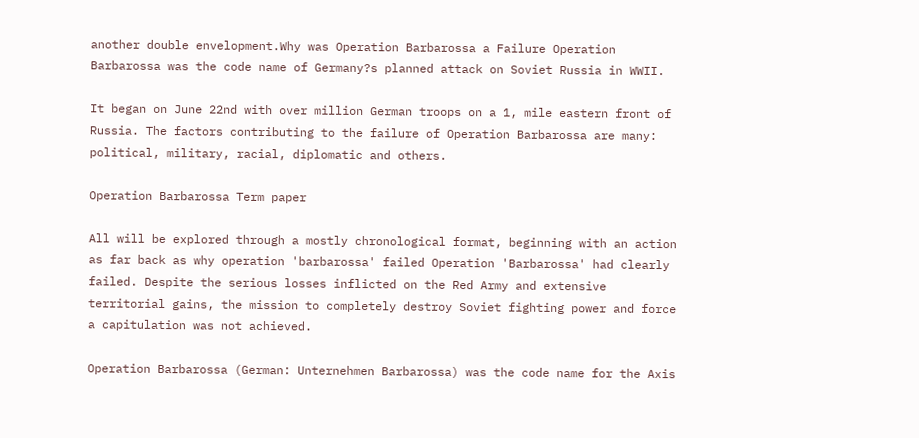another double envelopment.Why was Operation Barbarossa a Failure Operation Barbarossa was the code name of Germany?s planned attack on Soviet Russia in WWII.

It began on June 22nd with over million German troops on a 1, mile eastern front of Russia. The factors contributing to the failure of Operation Barbarossa are many: political, military, racial, diplomatic and others.

Operation Barbarossa Term paper

All will be explored through a mostly chronological format, beginning with an action as far back as why operation 'barbarossa' failed Operation 'Barbarossa' had clearly failed. Despite the serious losses inflicted on the Red Army and extensive territorial gains, the mission to completely destroy Soviet fighting power and force a capitulation was not achieved.

Operation Barbarossa (German: Unternehmen Barbarossa) was the code name for the Axis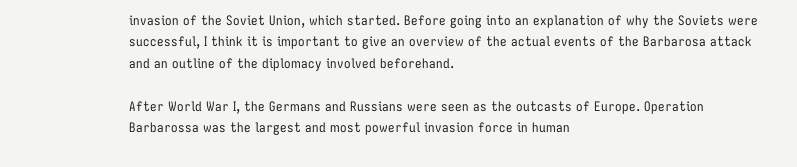invasion of the Soviet Union, which started. Before going into an explanation of why the Soviets were successful, I think it is important to give an overview of the actual events of the Barbarosa attack and an outline of the diplomacy involved beforehand.

After World War I, the Germans and Russians were seen as the outcasts of Europe. Operation Barbarossa was the largest and most powerful invasion force in human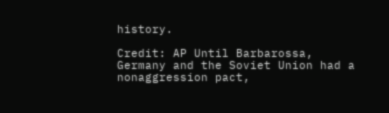history.

Credit: AP Until Barbarossa, Germany and the Soviet Union had a nonaggression pact,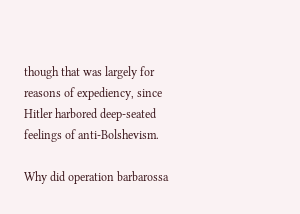though that was largely for reasons of expediency, since Hitler harbored deep-seated feelings of anti-Bolshevism.

Why did operation barbarossa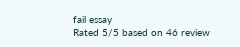fail essay
Rated 5/5 based on 46 review